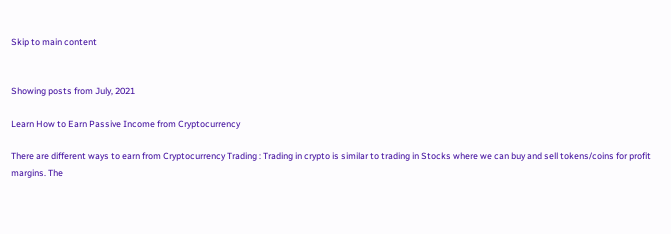Skip to main content


Showing posts from July, 2021

Learn How to Earn Passive Income from Cryptocurrency

There are different ways to earn from Cryptocurrency Trading : Trading in crypto is similar to trading in Stocks where we can buy and sell tokens/coins for profit margins. The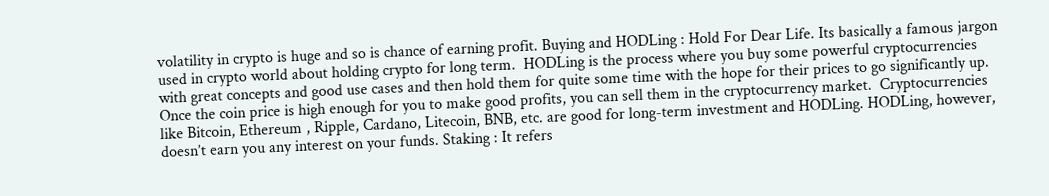volatility in crypto is huge and so is chance of earning profit. Buying and HODLing : Hold For Dear Life. Its basically a famous jargon used in crypto world about holding crypto for long term.  HODLing is the process where you buy some powerful cryptocurrencies with great concepts and good use cases and then hold them for quite some time with the hope for their prices to go significantly up.  Once the coin price is high enough for you to make good profits, you can sell them in the cryptocurrency market.  Cryptocurrencies like Bitcoin, Ethereum , Ripple, Cardano, Litecoin, BNB, etc. are good for long-term investment and HODLing. HODLing, however, doesn’t earn you any interest on your funds. Staking : It refers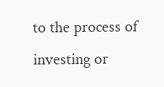to the process of investing or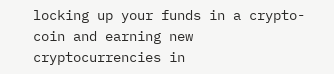locking up your funds in a crypto-coin and earning new cryptocurrencies in